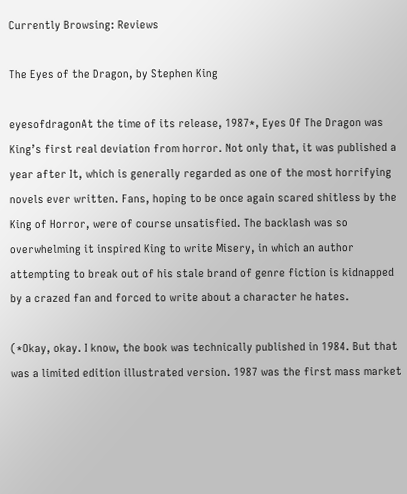Currently Browsing: Reviews

The Eyes of the Dragon, by Stephen King

eyesofdragonAt the time of its release, 1987*, Eyes Of The Dragon was King’s first real deviation from horror. Not only that, it was published a year after It, which is generally regarded as one of the most horrifying novels ever written. Fans, hoping to be once again scared shitless by the King of Horror, were of course unsatisfied. The backlash was so overwhelming it inspired King to write Misery, in which an author attempting to break out of his stale brand of genre fiction is kidnapped by a crazed fan and forced to write about a character he hates.

(*Okay, okay. I know, the book was technically published in 1984. But that was a limited edition illustrated version. 1987 was the first mass market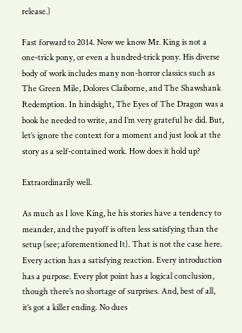release.)

Fast forward to 2014. Now we know Mr. King is not a one-trick pony, or even a hundred-trick pony. His diverse body of work includes many non-horror classics such as The Green Mile, Dolores Claiborne, and The Shawshank Redemption. In hindsight, The Eyes of The Dragon was a book he needed to write, and I’m very grateful he did. But, let’s ignore the context for a moment and just look at the story as a self-contained work. How does it hold up?

Extraordinarily well.

As much as I love King, he his stories have a tendency to meander, and the payoff is often less satisfying than the setup (see; aforementioned It). That is not the case here. Every action has a satisfying reaction. Every introduction has a purpose. Every plot point has a logical conclusion, though there’s no shortage of surprises. And, best of all, it’s got a killer ending. No dues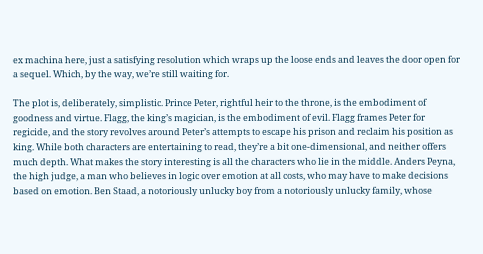ex machina here, just a satisfying resolution which wraps up the loose ends and leaves the door open for a sequel. Which, by the way, we’re still waiting for.

The plot is, deliberately, simplistic. Prince Peter, rightful heir to the throne, is the embodiment of goodness and virtue. Flagg, the king’s magician, is the embodiment of evil. Flagg frames Peter for regicide, and the story revolves around Peter’s attempts to escape his prison and reclaim his position as king. While both characters are entertaining to read, they’re a bit one-dimensional, and neither offers much depth. What makes the story interesting is all the characters who lie in the middle. Anders Peyna, the high judge, a man who believes in logic over emotion at all costs, who may have to make decisions based on emotion. Ben Staad, a notoriously unlucky boy from a notoriously unlucky family, whose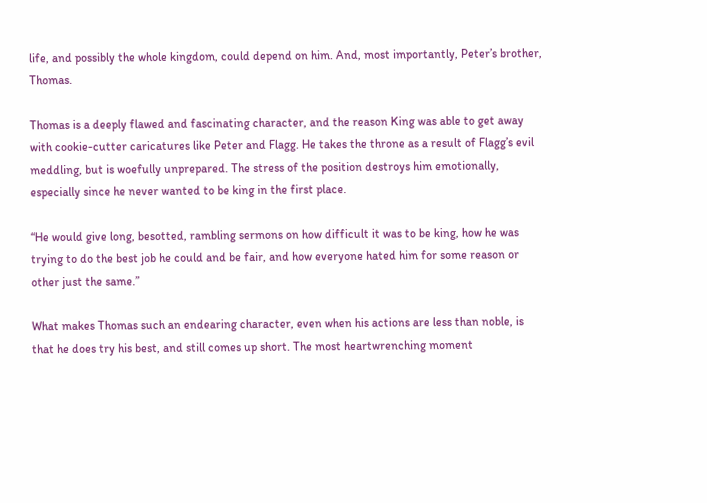life, and possibly the whole kingdom, could depend on him. And, most importantly, Peter’s brother, Thomas.

Thomas is a deeply flawed and fascinating character, and the reason King was able to get away with cookie-cutter caricatures like Peter and Flagg. He takes the throne as a result of Flagg’s evil meddling, but is woefully unprepared. The stress of the position destroys him emotionally, especially since he never wanted to be king in the first place.

“He would give long, besotted, rambling sermons on how difficult it was to be king, how he was trying to do the best job he could and be fair, and how everyone hated him for some reason or other just the same.”

What makes Thomas such an endearing character, even when his actions are less than noble, is that he does try his best, and still comes up short. The most heartwrenching moment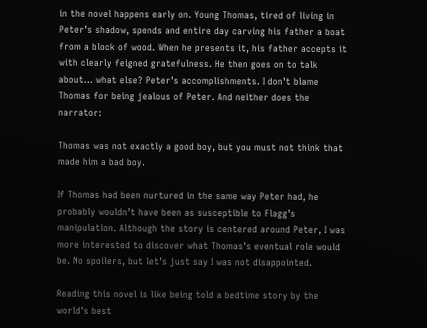in the novel happens early on. Young Thomas, tired of living in Peter’s shadow, spends and entire day carving his father a boat from a block of wood. When he presents it, his father accepts it with clearly feigned gratefulness. He then goes on to talk about… what else? Peter’s accomplishments. I don’t blame Thomas for being jealous of Peter. And neither does the narrator:

Thomas was not exactly a good boy, but you must not think that made him a bad boy.

If Thomas had been nurtured in the same way Peter had, he probably wouldn’t have been as susceptible to Flagg’s manipulation. Although the story is centered around Peter, I was more interested to discover what Thomas’s eventual role would be. No spoilers, but let’s just say I was not disappointed.

Reading this novel is like being told a bedtime story by the world’s best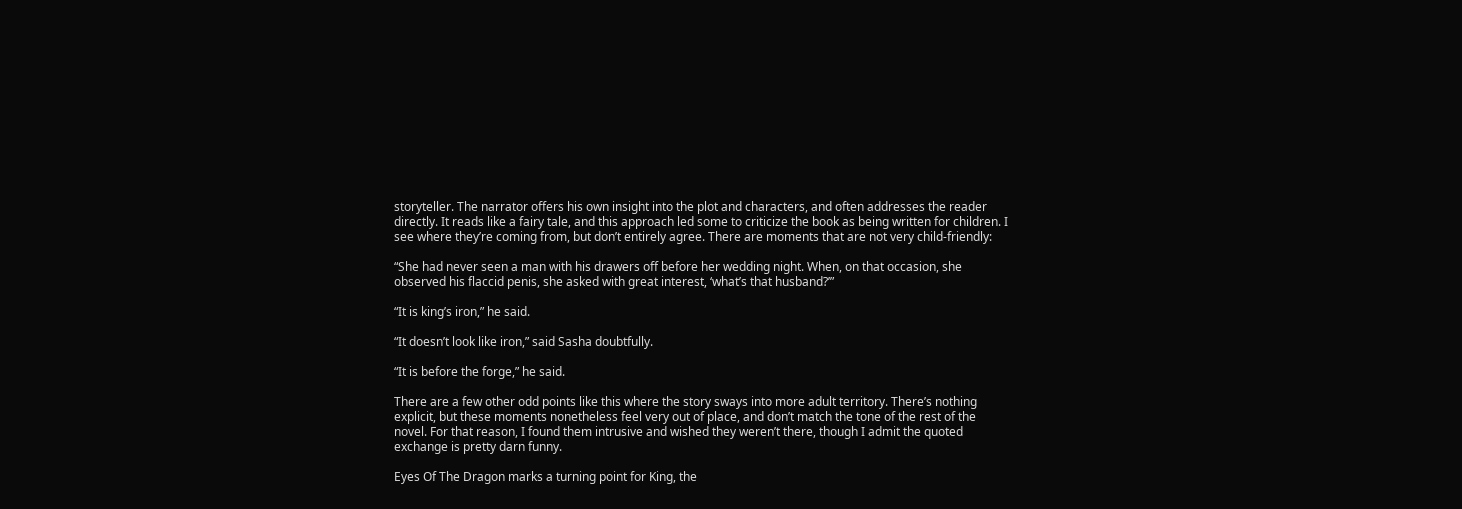storyteller. The narrator offers his own insight into the plot and characters, and often addresses the reader directly. It reads like a fairy tale, and this approach led some to criticize the book as being written for children. I see where they’re coming from, but don’t entirely agree. There are moments that are not very child-friendly:

“She had never seen a man with his drawers off before her wedding night. When, on that occasion, she observed his flaccid penis, she asked with great interest, ‘what’s that husband?’”

“It is king’s iron,” he said.

“It doesn’t look like iron,” said Sasha doubtfully.

“It is before the forge,” he said.

There are a few other odd points like this where the story sways into more adult territory. There’s nothing explicit, but these moments nonetheless feel very out of place, and don’t match the tone of the rest of the novel. For that reason, I found them intrusive and wished they weren’t there, though I admit the quoted exchange is pretty darn funny.

Eyes Of The Dragon marks a turning point for King, the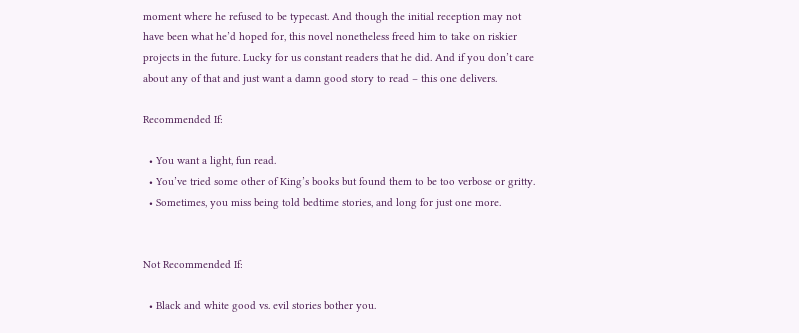moment where he refused to be typecast. And though the initial reception may not have been what he’d hoped for, this novel nonetheless freed him to take on riskier projects in the future. Lucky for us constant readers that he did. And if you don’t care about any of that and just want a damn good story to read – this one delivers.

Recommended If:

  • You want a light, fun read.
  • You’ve tried some other of King’s books but found them to be too verbose or gritty.
  • Sometimes, you miss being told bedtime stories, and long for just one more.


Not Recommended If:

  • Black and white good vs. evil stories bother you.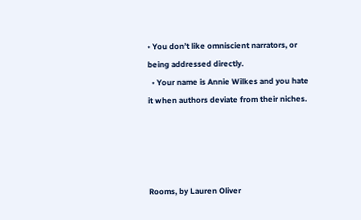• You don’t like omniscient narrators, or being addressed directly.
  • Your name is Annie Wilkes and you hate it when authors deviate from their niches.




Rooms, by Lauren Oliver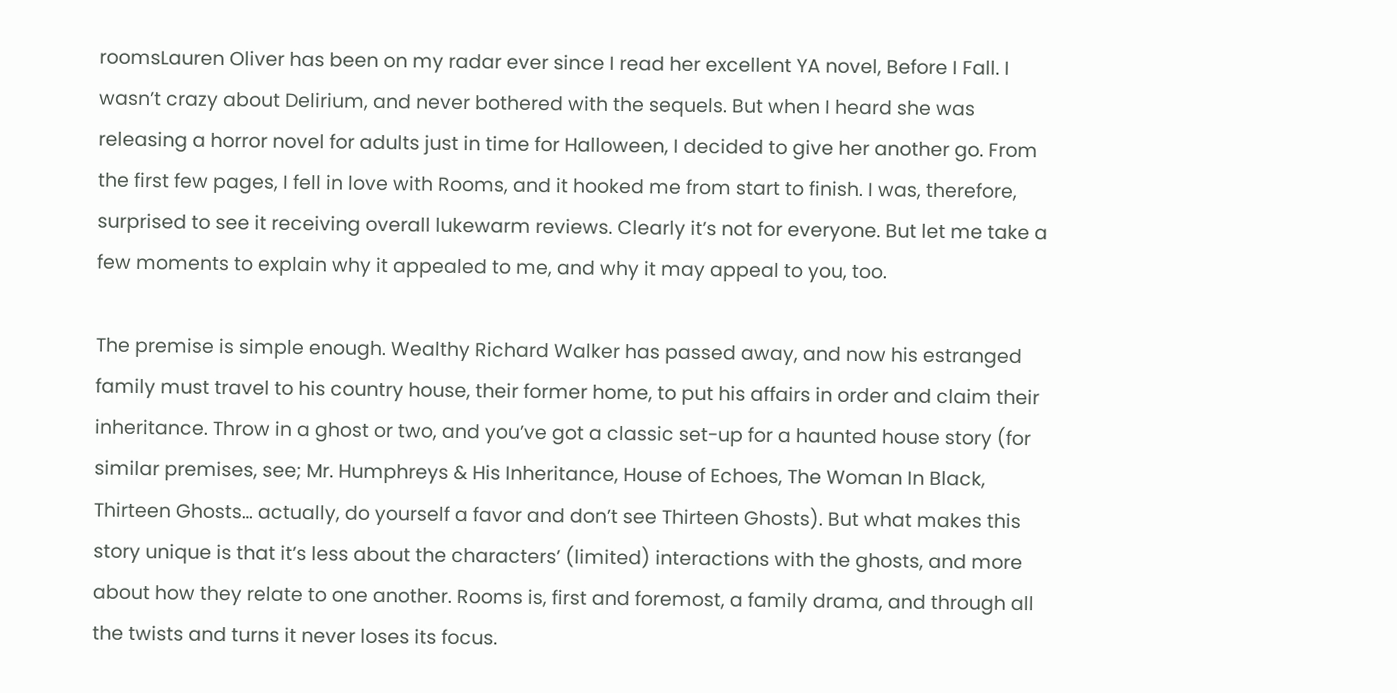roomsLauren Oliver has been on my radar ever since I read her excellent YA novel, Before I Fall. I wasn’t crazy about Delirium, and never bothered with the sequels. But when I heard she was releasing a horror novel for adults just in time for Halloween, I decided to give her another go. From the first few pages, I fell in love with Rooms, and it hooked me from start to finish. I was, therefore, surprised to see it receiving overall lukewarm reviews. Clearly it’s not for everyone. But let me take a few moments to explain why it appealed to me, and why it may appeal to you, too.

The premise is simple enough. Wealthy Richard Walker has passed away, and now his estranged family must travel to his country house, their former home, to put his affairs in order and claim their inheritance. Throw in a ghost or two, and you’ve got a classic set-up for a haunted house story (for similar premises, see; Mr. Humphreys & His Inheritance, House of Echoes, The Woman In Black, Thirteen Ghosts… actually, do yourself a favor and don’t see Thirteen Ghosts). But what makes this story unique is that it’s less about the characters’ (limited) interactions with the ghosts, and more about how they relate to one another. Rooms is, first and foremost, a family drama, and through all the twists and turns it never loses its focus.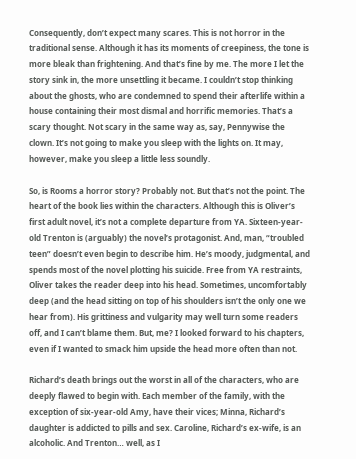Consequently, don’t expect many scares. This is not horror in the traditional sense. Although it has its moments of creepiness, the tone is more bleak than frightening. And that’s fine by me. The more I let the story sink in, the more unsettling it became. I couldn’t stop thinking about the ghosts, who are condemned to spend their afterlife within a house containing their most dismal and horrific memories. That’s a scary thought. Not scary in the same way as, say, Pennywise the clown. It’s not going to make you sleep with the lights on. It may, however, make you sleep a little less soundly.

So, is Rooms a horror story? Probably not. But that’s not the point. The heart of the book lies within the characters. Although this is Oliver’s first adult novel, it’s not a complete departure from YA. Sixteen-year-old Trenton is (arguably) the novel’s protagonist. And, man, “troubled teen” doesn’t even begin to describe him. He’s moody, judgmental, and spends most of the novel plotting his suicide. Free from YA restraints, Oliver takes the reader deep into his head. Sometimes, uncomfortably deep (and the head sitting on top of his shoulders isn’t the only one we hear from). His grittiness and vulgarity may well turn some readers off, and I can’t blame them. But, me? I looked forward to his chapters, even if I wanted to smack him upside the head more often than not.

Richard’s death brings out the worst in all of the characters, who are deeply flawed to begin with. Each member of the family, with the exception of six-year-old Amy, have their vices; Minna, Richard’s daughter is addicted to pills and sex. Caroline, Richard’s ex-wife, is an alcoholic. And Trenton… well, as I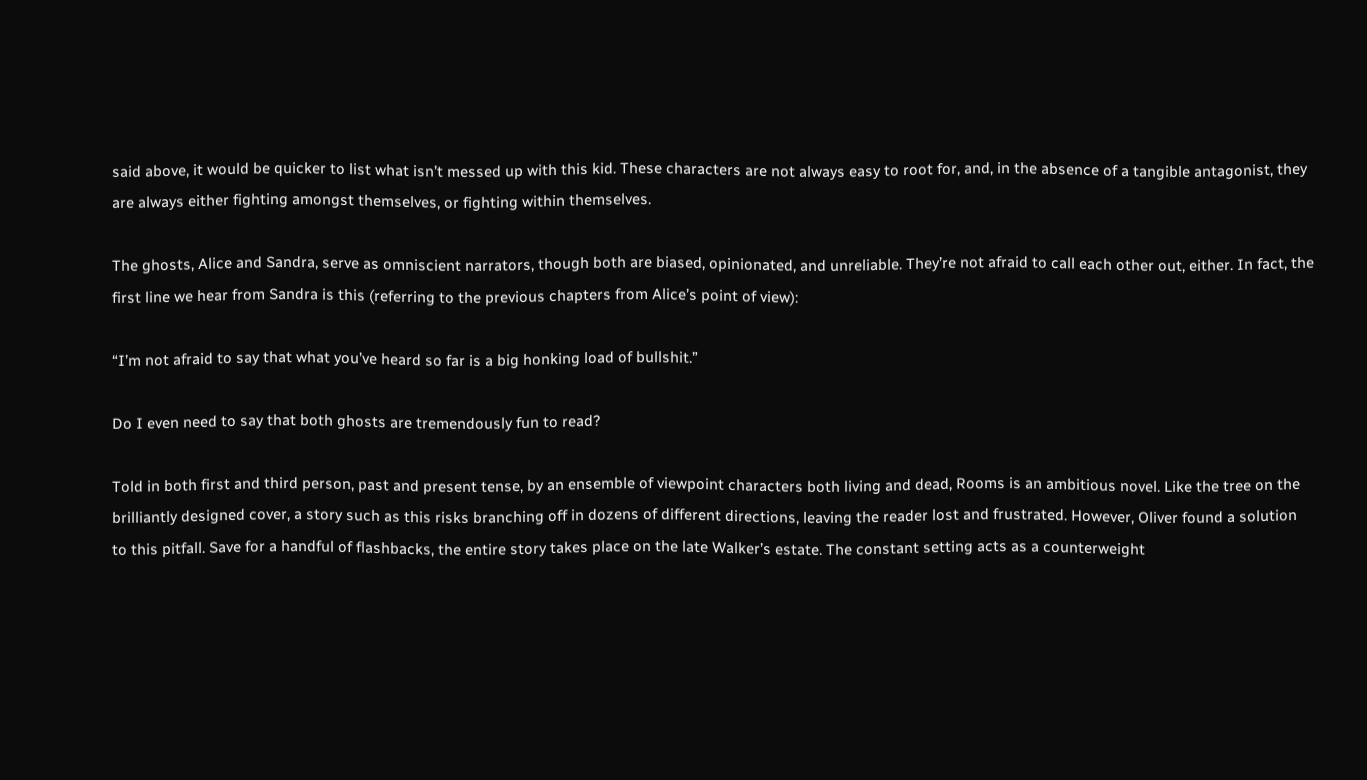said above, it would be quicker to list what isn’t messed up with this kid. These characters are not always easy to root for, and, in the absence of a tangible antagonist, they are always either fighting amongst themselves, or fighting within themselves.

The ghosts, Alice and Sandra, serve as omniscient narrators, though both are biased, opinionated, and unreliable. They’re not afraid to call each other out, either. In fact, the first line we hear from Sandra is this (referring to the previous chapters from Alice’s point of view):

“I’m not afraid to say that what you’ve heard so far is a big honking load of bullshit.”

Do I even need to say that both ghosts are tremendously fun to read?

Told in both first and third person, past and present tense, by an ensemble of viewpoint characters both living and dead, Rooms is an ambitious novel. Like the tree on the brilliantly designed cover, a story such as this risks branching off in dozens of different directions, leaving the reader lost and frustrated. However, Oliver found a solution to this pitfall. Save for a handful of flashbacks, the entire story takes place on the late Walker’s estate. The constant setting acts as a counterweight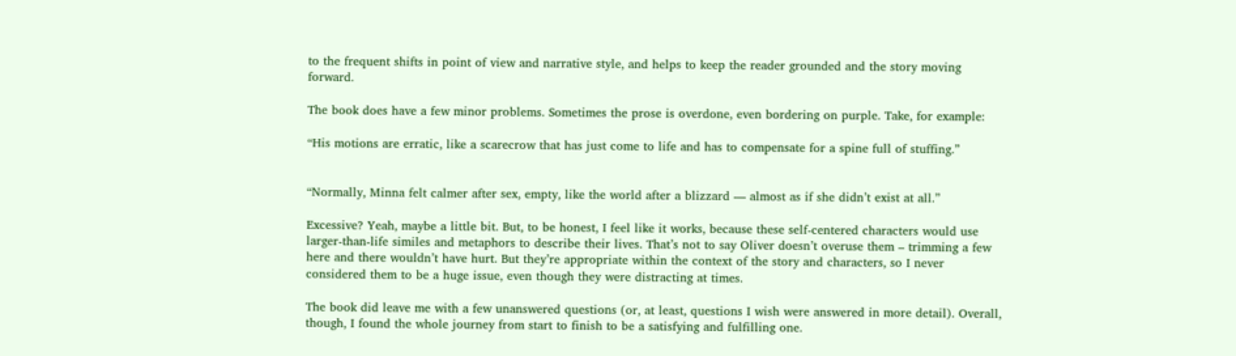to the frequent shifts in point of view and narrative style, and helps to keep the reader grounded and the story moving forward.

The book does have a few minor problems. Sometimes the prose is overdone, even bordering on purple. Take, for example:

“His motions are erratic, like a scarecrow that has just come to life and has to compensate for a spine full of stuffing.”


“Normally, Minna felt calmer after sex, empty, like the world after a blizzard — almost as if she didn’t exist at all.”

Excessive? Yeah, maybe a little bit. But, to be honest, I feel like it works, because these self-centered characters would use larger-than-life similes and metaphors to describe their lives. That’s not to say Oliver doesn’t overuse them – trimming a few here and there wouldn’t have hurt. But they’re appropriate within the context of the story and characters, so I never considered them to be a huge issue, even though they were distracting at times.

The book did leave me with a few unanswered questions (or, at least, questions I wish were answered in more detail). Overall, though, I found the whole journey from start to finish to be a satisfying and fulfilling one.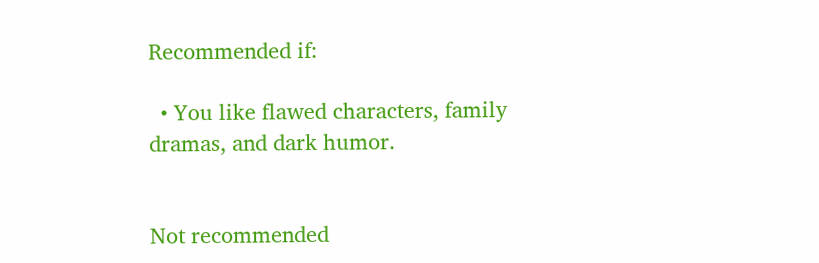Recommended if:

  • You like flawed characters, family dramas, and dark humor.


Not recommended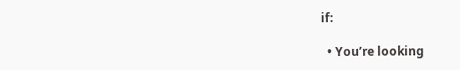if:

  • You’re looking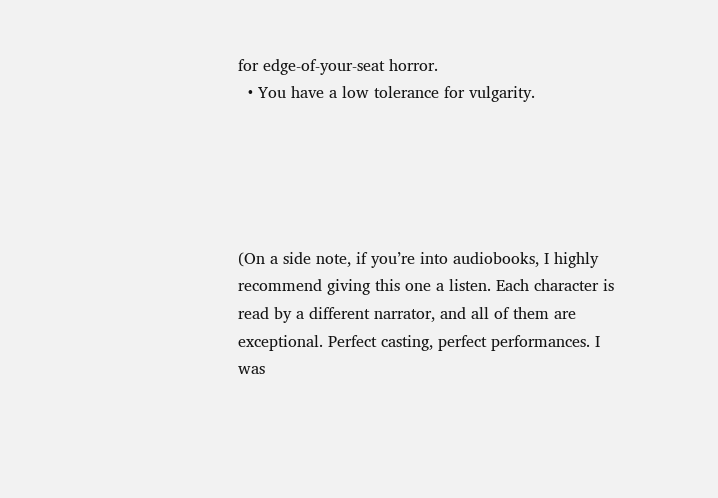for edge-of-your-seat horror.
  • You have a low tolerance for vulgarity.





(On a side note, if you’re into audiobooks, I highly recommend giving this one a listen. Each character is read by a different narrator, and all of them are exceptional. Perfect casting, perfect performances. I was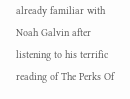already familiar with Noah Galvin after listening to his terrific reading of The Perks Of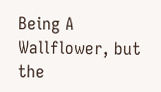Being A Wallflower, but the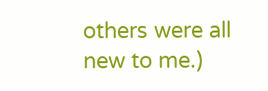others were all new to me.)